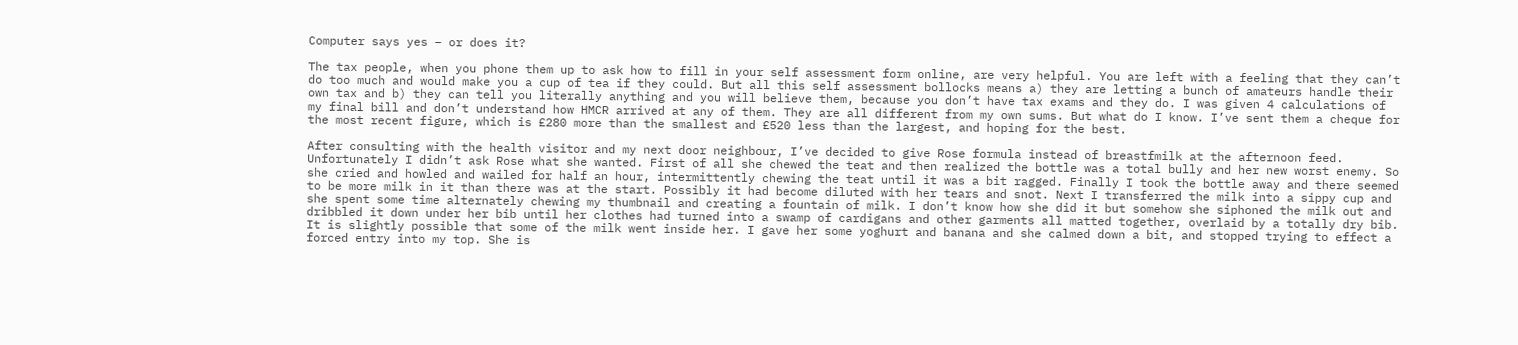Computer says yes – or does it?

The tax people, when you phone them up to ask how to fill in your self assessment form online, are very helpful. You are left with a feeling that they can’t do too much and would make you a cup of tea if they could. But all this self assessment bollocks means a) they are letting a bunch of amateurs handle their own tax and b) they can tell you literally anything and you will believe them, because you don’t have tax exams and they do. I was given 4 calculations of my final bill and don’t understand how HMCR arrived at any of them. They are all different from my own sums. But what do I know. I’ve sent them a cheque for the most recent figure, which is £280 more than the smallest and £520 less than the largest, and hoping for the best.

After consulting with the health visitor and my next door neighbour, I’ve decided to give Rose formula instead of breastfmilk at the afternoon feed. Unfortunately I didn’t ask Rose what she wanted. First of all she chewed the teat and then realized the bottle was a total bully and her new worst enemy. So she cried and howled and wailed for half an hour, intermittently chewing the teat until it was a bit ragged. Finally I took the bottle away and there seemed to be more milk in it than there was at the start. Possibly it had become diluted with her tears and snot. Next I transferred the milk into a sippy cup and she spent some time alternately chewing my thumbnail and creating a fountain of milk. I don’t know how she did it but somehow she siphoned the milk out and dribbled it down under her bib until her clothes had turned into a swamp of cardigans and other garments all matted together, overlaid by a totally dry bib. It is slightly possible that some of the milk went inside her. I gave her some yoghurt and banana and she calmed down a bit, and stopped trying to effect a forced entry into my top. She is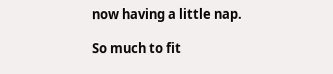now having a little nap.

So much to fit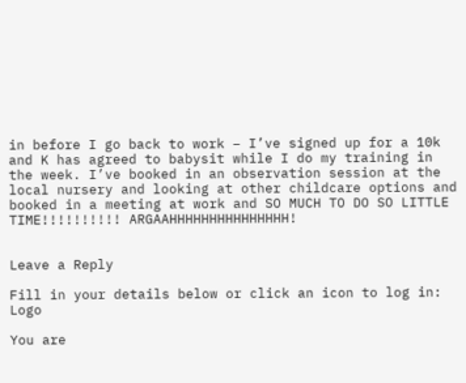in before I go back to work – I’ve signed up for a 10k and K has agreed to babysit while I do my training in the week. I’ve booked in an observation session at the local nursery and looking at other childcare options and booked in a meeting at work and SO MUCH TO DO SO LITTLE TIME!!!!!!!!!! ARGAAHHHHHHHHHHHHHHH!


Leave a Reply

Fill in your details below or click an icon to log in: Logo

You are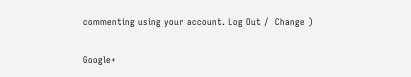commenting using your account. Log Out /  Change )

Google+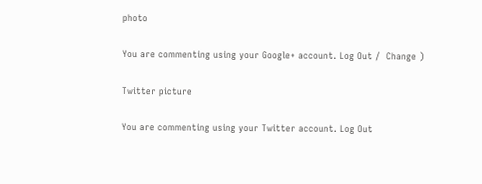photo

You are commenting using your Google+ account. Log Out /  Change )

Twitter picture

You are commenting using your Twitter account. Log Out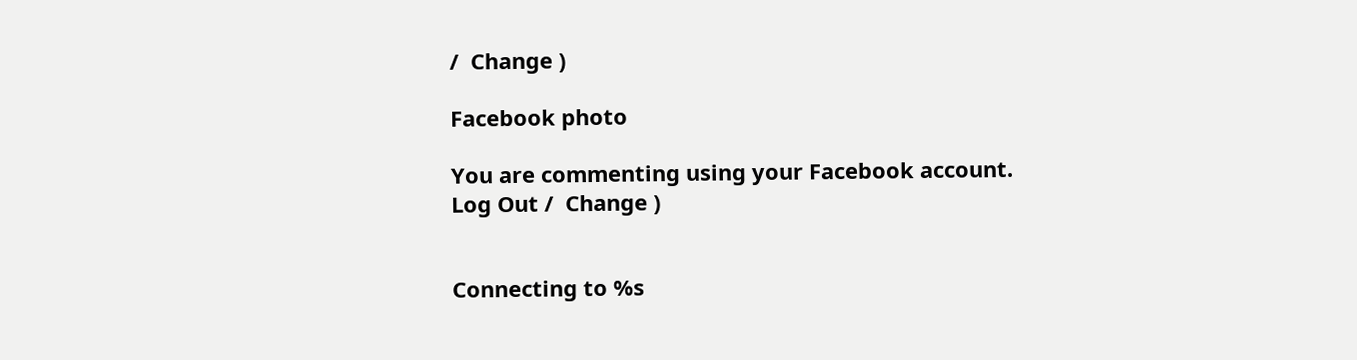/  Change )

Facebook photo

You are commenting using your Facebook account. Log Out /  Change )


Connecting to %s